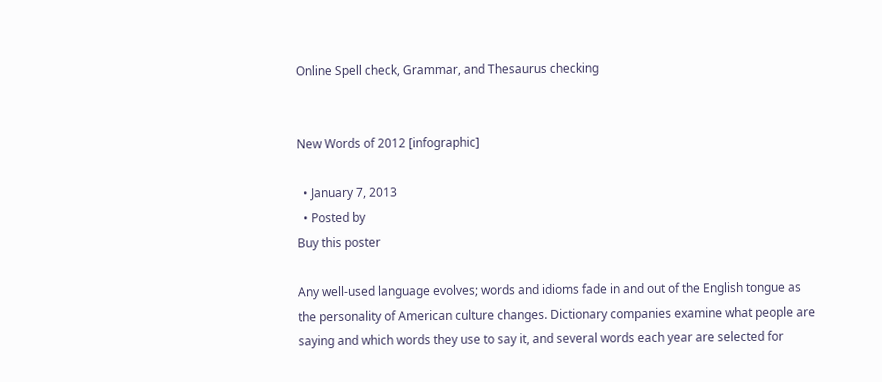Online Spell check, Grammar, and Thesaurus checking


New Words of 2012 [infographic]

  • January 7, 2013
  • Posted by
Buy this poster

Any well-used language evolves; words and idioms fade in and out of the English tongue as the personality of American culture changes. Dictionary companies examine what people are saying and which words they use to say it, and several words each year are selected for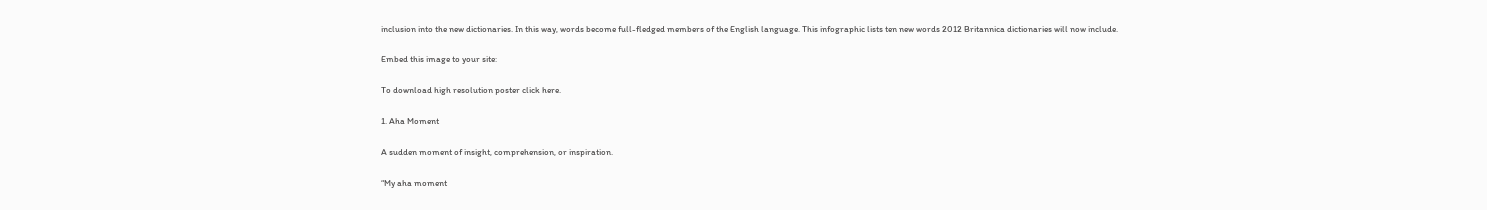inclusion into the new dictionaries. In this way, words become full-fledged members of the English language. This infographic lists ten new words 2012 Britannica dictionaries will now include.

Embed this image to your site:

To download high resolution poster click here.

1. Aha Moment

A sudden moment of insight, comprehension, or inspiration.

“My aha moment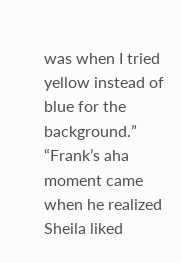was when I tried yellow instead of blue for the background.”
“Frank’s aha moment came when he realized Sheila liked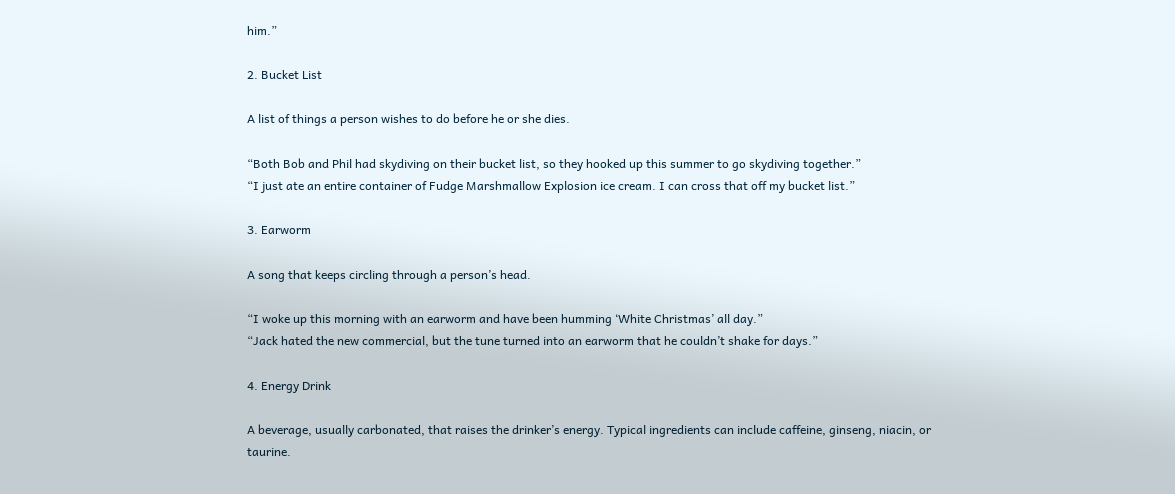him.”

2. Bucket List

A list of things a person wishes to do before he or she dies.

“Both Bob and Phil had skydiving on their bucket list, so they hooked up this summer to go skydiving together.”
“I just ate an entire container of Fudge Marshmallow Explosion ice cream. I can cross that off my bucket list.”

3. Earworm

A song that keeps circling through a person’s head.

“I woke up this morning with an earworm and have been humming ‘White Christmas’ all day.”
“Jack hated the new commercial, but the tune turned into an earworm that he couldn’t shake for days.”

4. Energy Drink

A beverage, usually carbonated, that raises the drinker’s energy. Typical ingredients can include caffeine, ginseng, niacin, or taurine.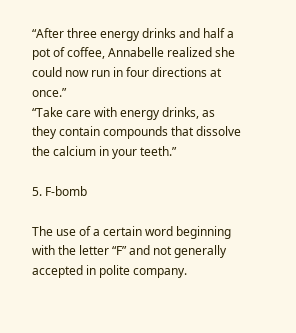“After three energy drinks and half a pot of coffee, Annabelle realized she could now run in four directions at once.”
“Take care with energy drinks, as they contain compounds that dissolve the calcium in your teeth.”

5. F-bomb

The use of a certain word beginning with the letter “F” and not generally accepted in polite company.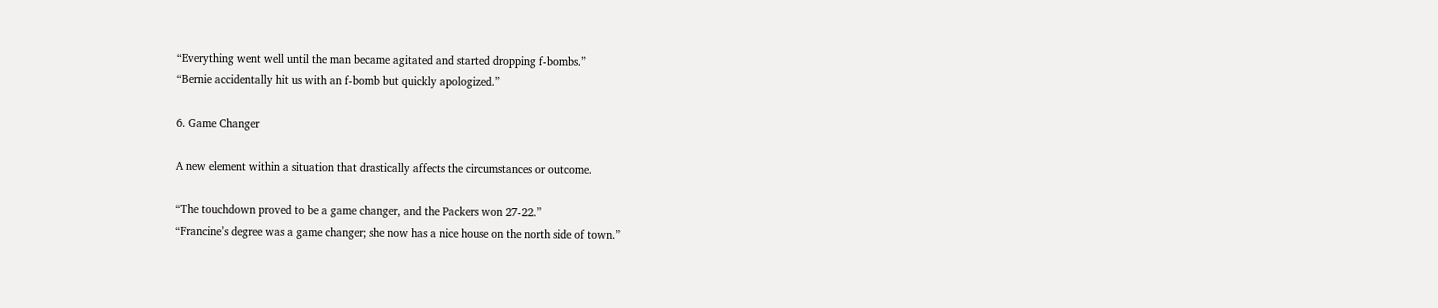“Everything went well until the man became agitated and started dropping f-bombs.”
“Bernie accidentally hit us with an f-bomb but quickly apologized.”

6. Game Changer

A new element within a situation that drastically affects the circumstances or outcome.

“The touchdown proved to be a game changer, and the Packers won 27-22.”
“Francine’s degree was a game changer; she now has a nice house on the north side of town.”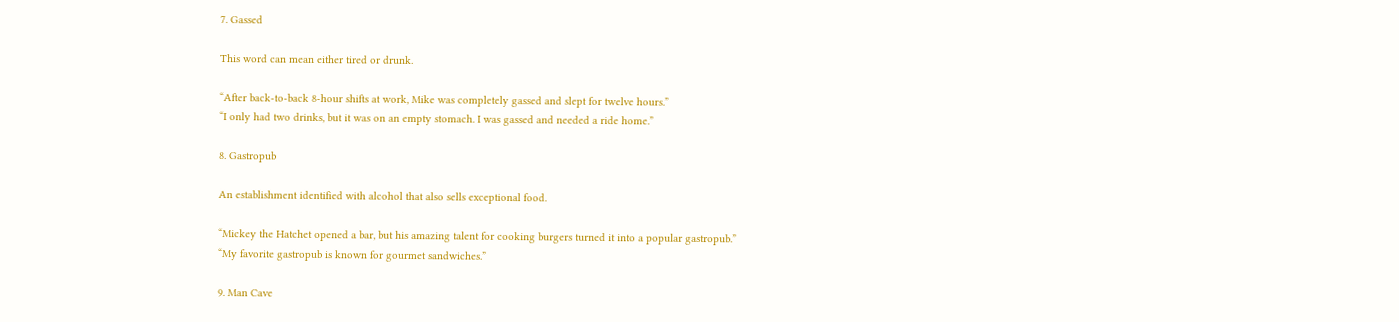7. Gassed

This word can mean either tired or drunk.

“After back-to-back 8-hour shifts at work, Mike was completely gassed and slept for twelve hours.”
“I only had two drinks, but it was on an empty stomach. I was gassed and needed a ride home.”

8. Gastropub

An establishment identified with alcohol that also sells exceptional food.

“Mickey the Hatchet opened a bar, but his amazing talent for cooking burgers turned it into a popular gastropub.”
“My favorite gastropub is known for gourmet sandwiches.”

9. Man Cave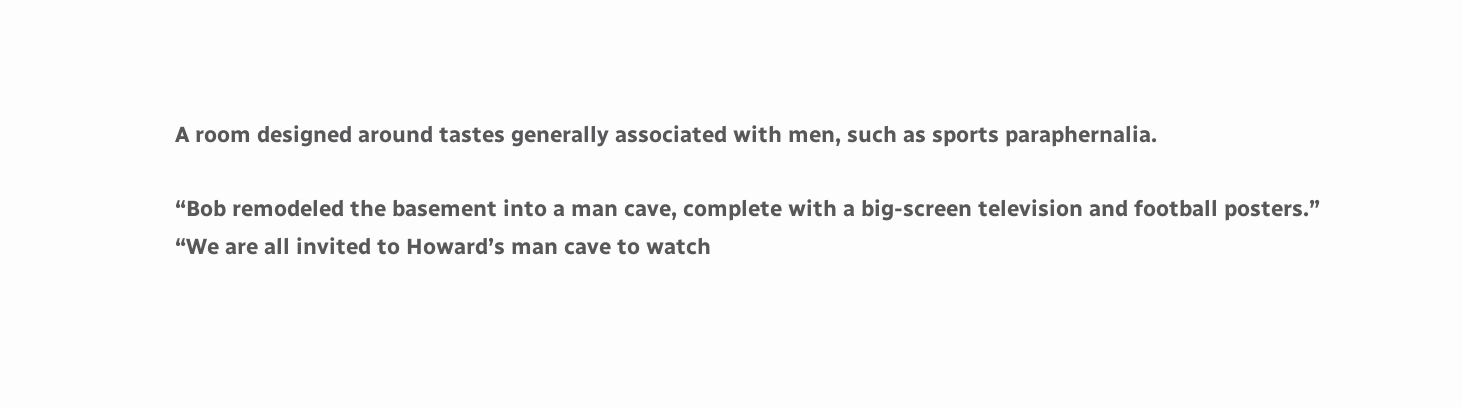A room designed around tastes generally associated with men, such as sports paraphernalia.

“Bob remodeled the basement into a man cave, complete with a big-screen television and football posters.”
“We are all invited to Howard’s man cave to watch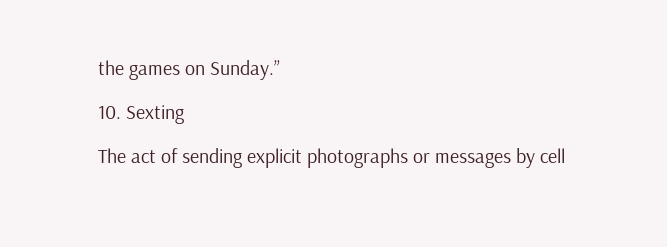the games on Sunday.”

10. Sexting

The act of sending explicit photographs or messages by cell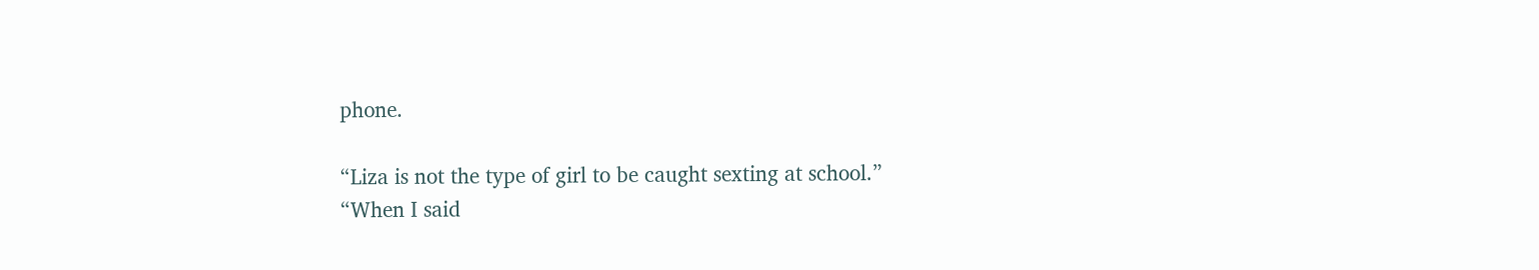phone.

“Liza is not the type of girl to be caught sexting at school.”
“When I said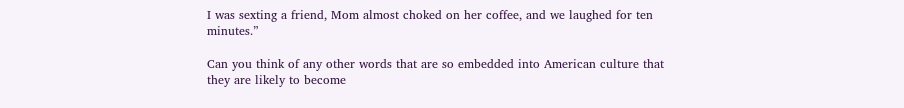I was sexting a friend, Mom almost choked on her coffee, and we laughed for ten minutes.”

Can you think of any other words that are so embedded into American culture that they are likely to become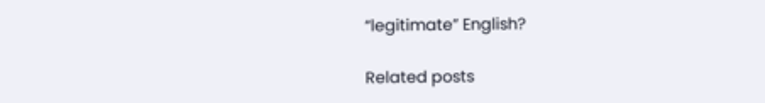“legitimate” English?

Related posts